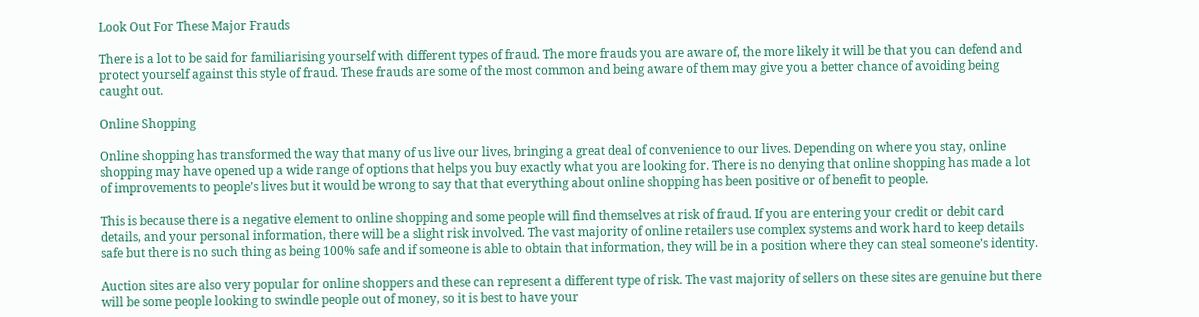Look Out For These Major Frauds

There is a lot to be said for familiarising yourself with different types of fraud. The more frauds you are aware of, the more likely it will be that you can defend and protect yourself against this style of fraud. These frauds are some of the most common and being aware of them may give you a better chance of avoiding being caught out.

Online Shopping

Online shopping has transformed the way that many of us live our lives, bringing a great deal of convenience to our lives. Depending on where you stay, online shopping may have opened up a wide range of options that helps you buy exactly what you are looking for. There is no denying that online shopping has made a lot of improvements to people’s lives but it would be wrong to say that that everything about online shopping has been positive or of benefit to people.

This is because there is a negative element to online shopping and some people will find themselves at risk of fraud. If you are entering your credit or debit card details, and your personal information, there will be a slight risk involved. The vast majority of online retailers use complex systems and work hard to keep details safe but there is no such thing as being 100% safe and if someone is able to obtain that information, they will be in a position where they can steal someone’s identity.

Auction sites are also very popular for online shoppers and these can represent a different type of risk. The vast majority of sellers on these sites are genuine but there will be some people looking to swindle people out of money, so it is best to have your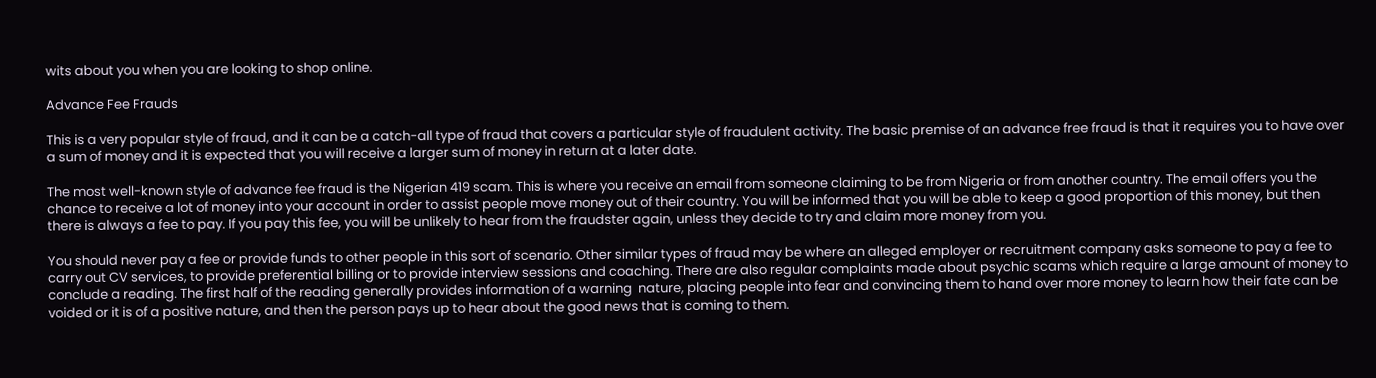wits about you when you are looking to shop online.

Advance Fee Frauds

This is a very popular style of fraud, and it can be a catch-all type of fraud that covers a particular style of fraudulent activity. The basic premise of an advance free fraud is that it requires you to have over a sum of money and it is expected that you will receive a larger sum of money in return at a later date.

The most well-known style of advance fee fraud is the Nigerian 419 scam. This is where you receive an email from someone claiming to be from Nigeria or from another country. The email offers you the chance to receive a lot of money into your account in order to assist people move money out of their country. You will be informed that you will be able to keep a good proportion of this money, but then there is always a fee to pay. If you pay this fee, you will be unlikely to hear from the fraudster again, unless they decide to try and claim more money from you.

You should never pay a fee or provide funds to other people in this sort of scenario. Other similar types of fraud may be where an alleged employer or recruitment company asks someone to pay a fee to carry out CV services, to provide preferential billing or to provide interview sessions and coaching. There are also regular complaints made about psychic scams which require a large amount of money to conclude a reading. The first half of the reading generally provides information of a warning  nature, placing people into fear and convincing them to hand over more money to learn how their fate can be voided or it is of a positive nature, and then the person pays up to hear about the good news that is coming to them.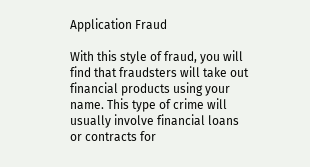Application Fraud

With this style of fraud, you will find that fraudsters will take out financial products using your name. This type of crime will usually involve financial loans or contracts for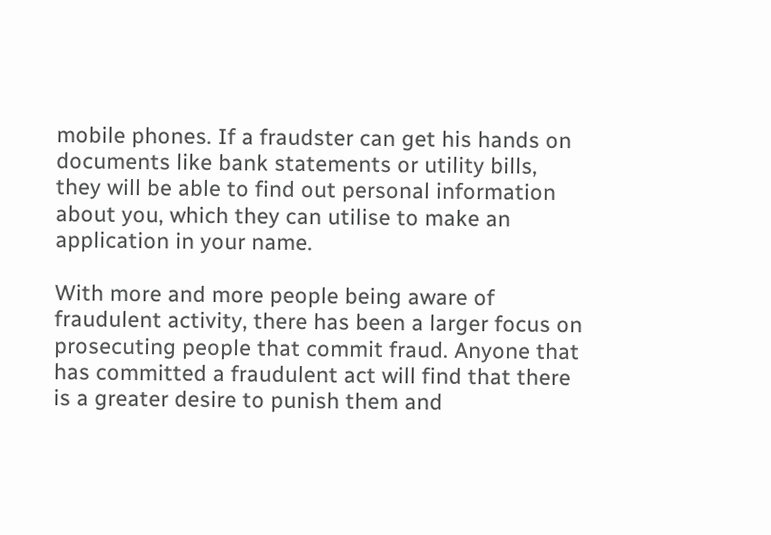mobile phones. If a fraudster can get his hands on documents like bank statements or utility bills, they will be able to find out personal information about you, which they can utilise to make an application in your name.

With more and more people being aware of fraudulent activity, there has been a larger focus on prosecuting people that commit fraud. Anyone that has committed a fraudulent act will find that there is a greater desire to punish them and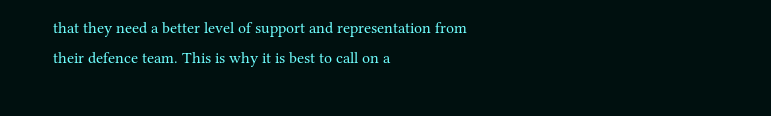that they need a better level of support and representation from their defence team. This is why it is best to call on a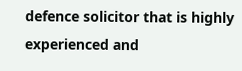defence solicitor that is highly experienced and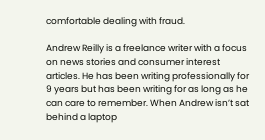comfortable dealing with fraud.

Andrew Reilly is a freelance writer with a focus on news stories and consumer interest articles. He has been writing professionally for 9 years but has been writing for as long as he can care to remember. When Andrew isn’t sat behind a laptop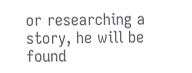or researching a story, he will be found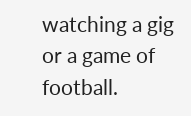watching a gig or a game of football.